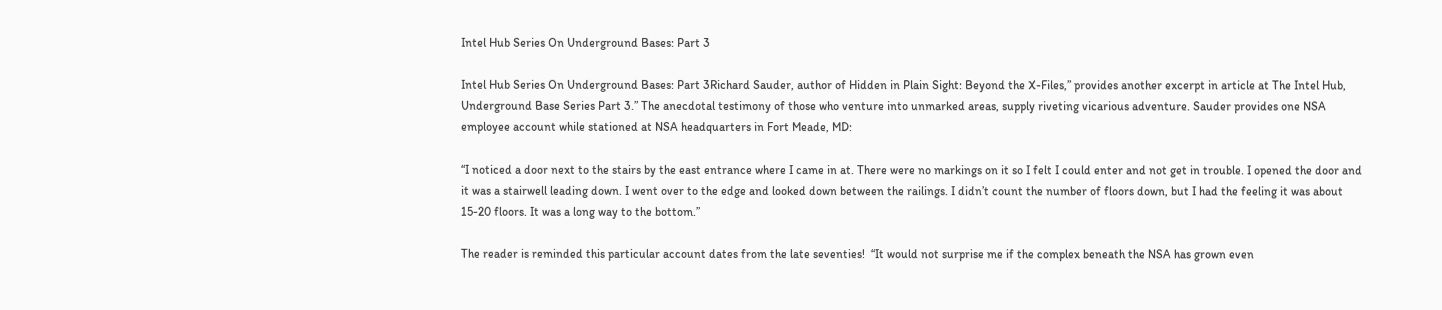Intel Hub Series On Underground Bases: Part 3

Intel Hub Series On Underground Bases: Part 3Richard Sauder, author of Hidden in Plain Sight: Beyond the X-Files,” provides another excerpt in article at The Intel Hub, Underground Base Series Part 3.” The anecdotal testimony of those who venture into unmarked areas, supply riveting vicarious adventure. Sauder provides one NSA employee account while stationed at NSA headquarters in Fort Meade, MD:

“I noticed a door next to the stairs by the east entrance where I came in at. There were no markings on it so I felt I could enter and not get in trouble. I opened the door and it was a stairwell leading down. I went over to the edge and looked down between the railings. I didn’t count the number of floors down, but I had the feeling it was about 15-20 floors. It was a long way to the bottom.”

The reader is reminded this particular account dates from the late seventies!  “It would not surprise me if the complex beneath the NSA has grown even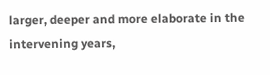larger, deeper and more elaborate in the intervening years,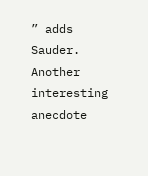” adds Sauder. Another interesting anecdote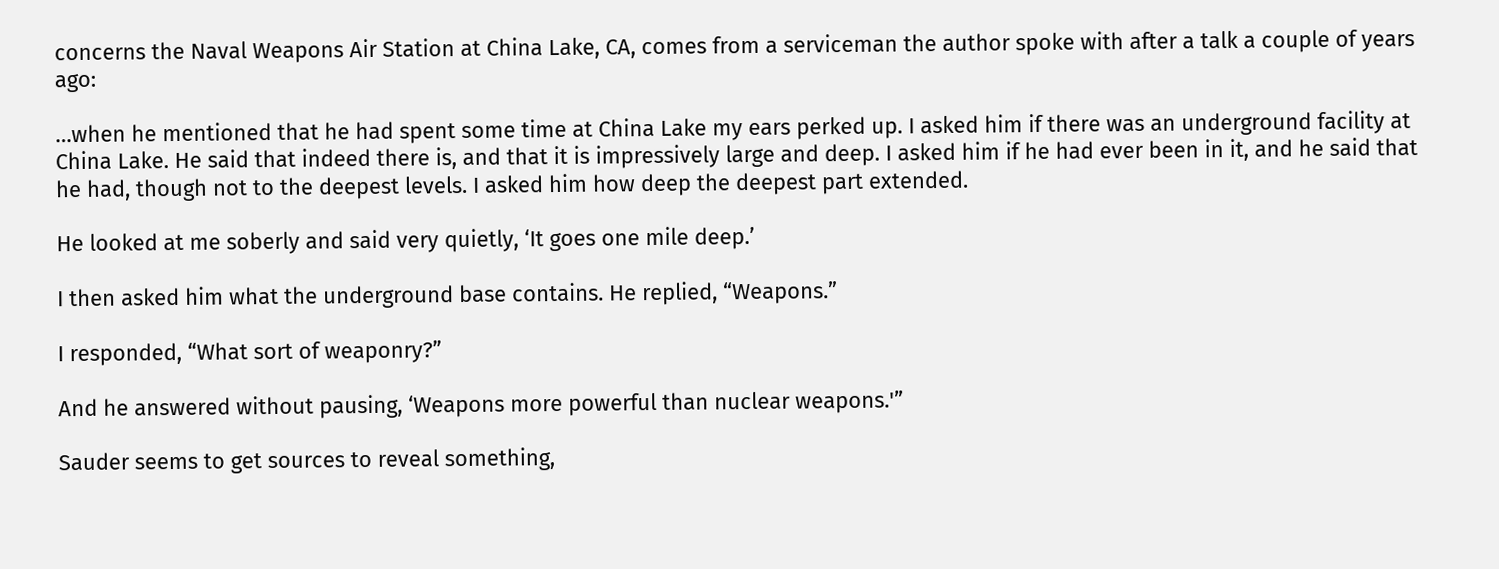concerns the Naval Weapons Air Station at China Lake, CA, comes from a serviceman the author spoke with after a talk a couple of years ago:

…when he mentioned that he had spent some time at China Lake my ears perked up. I asked him if there was an underground facility at China Lake. He said that indeed there is, and that it is impressively large and deep. I asked him if he had ever been in it, and he said that he had, though not to the deepest levels. I asked him how deep the deepest part extended.

He looked at me soberly and said very quietly, ‘It goes one mile deep.’

I then asked him what the underground base contains. He replied, “Weapons.”

I responded, “What sort of weaponry?”

And he answered without pausing, ‘Weapons more powerful than nuclear weapons.'”

Sauder seems to get sources to reveal something,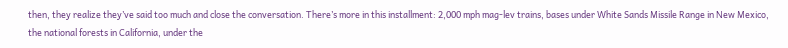then, they realize they’ve said too much and close the conversation. There’s more in this installment: 2,000 mph mag-lev trains, bases under White Sands Missile Range in New Mexico, the national forests in California, under the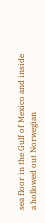sea floor in the Gulf of Mexico and inside a hollowed out Norwegian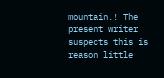mountain.! The present writer suspects this is reason little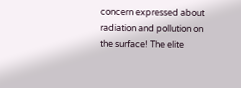concern expressed about radiation and pollution on the surface! The elite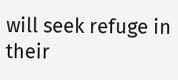will seek refuge in their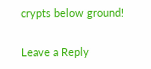crypts below ground!

Leave a Reply